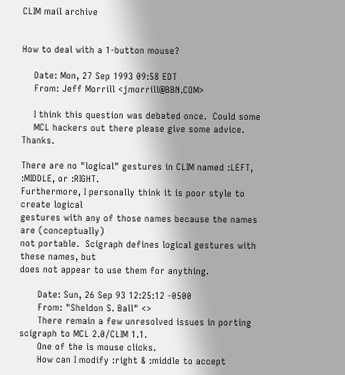CLIM mail archive


How to deal with a 1-button mouse?

    Date: Mon, 27 Sep 1993 09:58 EDT
    From: Jeff Morrill <jmorrill@BBN.COM>

    I think this question was debated once.  Could some
    MCL hackers out there please give some advice.  Thanks.

There are no "logical" gestures in CLIM named :LEFT, :MIDDLE, or :RIGHT.
Furthermore, I personally think it is poor style to create logical
gestures with any of those names because the names are (conceptually)
not portable.  Scigraph defines logical gestures with these names, but
does not appear to use them for anything.

      Date: Sun, 26 Sep 93 12:25:12 -0500
      From: "Sheldon S. Ball" <>
      There remain a few unresolved issues in porting scigraph to MCL 2.0/CLIM 1.1.
      One of the is mouse clicks.
      How can I modify :right & :middle to accept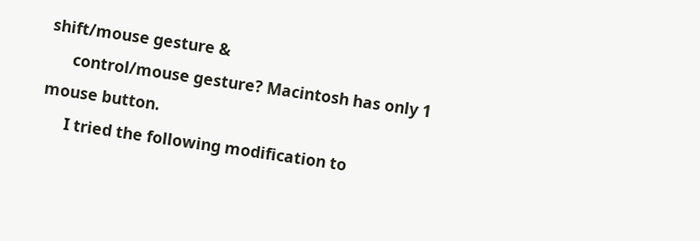shift/mouse gesture &
      control/mouse gesture? Macintosh has only 1 mouse button.
      I tried the following modification to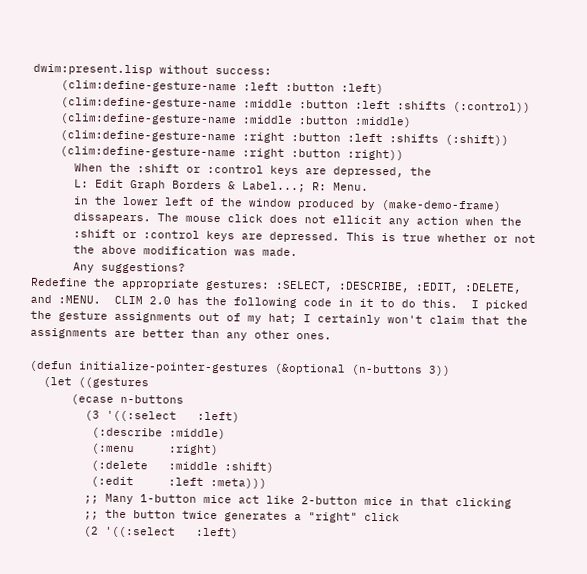dwim:present.lisp without success:
    (clim:define-gesture-name :left :button :left)
    (clim:define-gesture-name :middle :button :left :shifts (:control))
    (clim:define-gesture-name :middle :button :middle)
    (clim:define-gesture-name :right :button :left :shifts (:shift))
    (clim:define-gesture-name :right :button :right))
      When the :shift or :control keys are depressed, the
      L: Edit Graph Borders & Label...; R: Menu.
      in the lower left of the window produced by (make-demo-frame)
      dissapears. The mouse click does not ellicit any action when the
      :shift or :control keys are depressed. This is true whether or not
      the above modification was made.
      Any suggestions?
Redefine the appropriate gestures: :SELECT, :DESCRIBE, :EDIT, :DELETE,
and :MENU.  CLIM 2.0 has the following code in it to do this.  I picked
the gesture assignments out of my hat; I certainly won't claim that the
assignments are better than any other ones.

(defun initialize-pointer-gestures (&optional (n-buttons 3))
  (let ((gestures
      (ecase n-buttons
        (3 '((:select   :left)
         (:describe :middle)
         (:menu     :right)
         (:delete   :middle :shift)
         (:edit     :left :meta)))
        ;; Many 1-button mice act like 2-button mice in that clicking
        ;; the button twice generates a "right" click
        (2 '((:select   :left)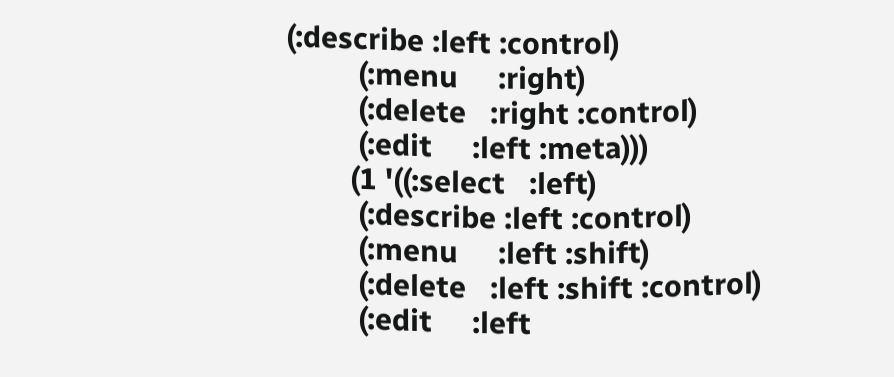(:describe :left :control)
         (:menu     :right)
         (:delete   :right :control)
         (:edit     :left :meta)))
        (1 '((:select   :left)
         (:describe :left :control)
         (:menu     :left :shift)
         (:delete   :left :shift :control)
         (:edit     :left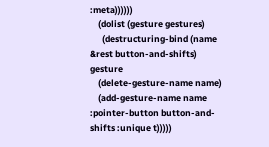:meta))))))
    (dolist (gesture gestures)
      (destructuring-bind (name &rest button-and-shifts) gesture
    (delete-gesture-name name)
    (add-gesture-name name :pointer-button button-and-shifts :unique t)))))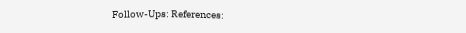Follow-Ups: References: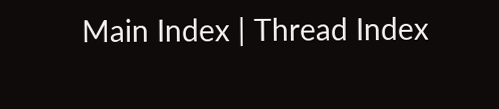Main Index | Thread Index